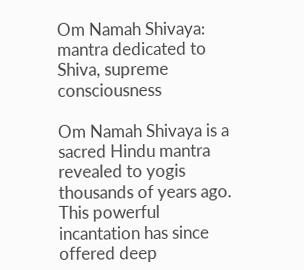Om Namah Shivaya: mantra dedicated to Shiva, supreme consciousness

Om Namah Shivaya is a sacred Hindu mantra revealed to yogis thousands of years ago. This powerful incantation has since offered deep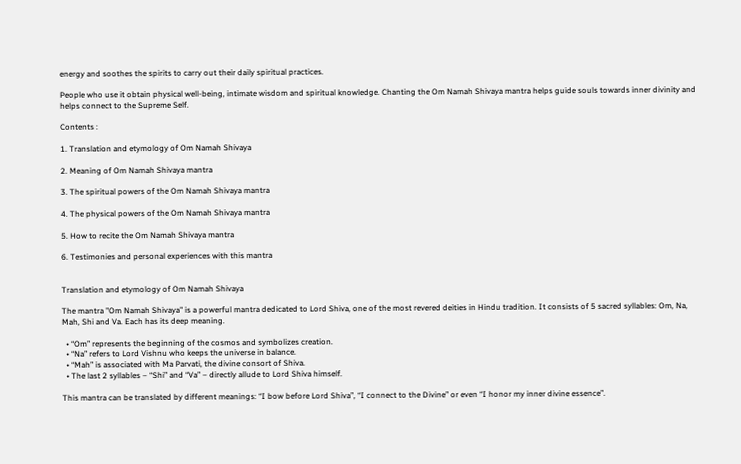energy and soothes the spirits to carry out their daily spiritual practices.

People who use it obtain physical well-being, intimate wisdom and spiritual knowledge. Chanting the Om Namah Shivaya mantra helps guide souls towards inner divinity and helps connect to the Supreme Self.

Contents :

1. Translation and etymology of Om Namah Shivaya

2. Meaning of Om Namah Shivaya mantra

3. The spiritual powers of the Om Namah Shivaya mantra

4. The physical powers of the Om Namah Shivaya mantra

5. How to recite the Om Namah Shivaya mantra

6. Testimonies and personal experiences with this mantra


Translation and etymology of Om Namah Shivaya

The mantra "Om Namah Shivaya" is a powerful mantra dedicated to Lord Shiva, one of the most revered deities in Hindu tradition. It consists of 5 sacred syllables: Om, Na, Mah, Shi and Va. Each has its deep meaning.

  • “Om” represents the beginning of the cosmos and symbolizes creation.
  • “Na” refers to Lord Vishnu who keeps the universe in balance.
  • “Mah” is associated with Ma Parvati, the divine consort of Shiva.
  • The last 2 syllables – “Shi” and “Va” – directly allude to Lord Shiva himself.

This mantra can be translated by different meanings: “I bow before Lord Shiva”, “I connect to the Divine” or even “I honor my inner divine essence”.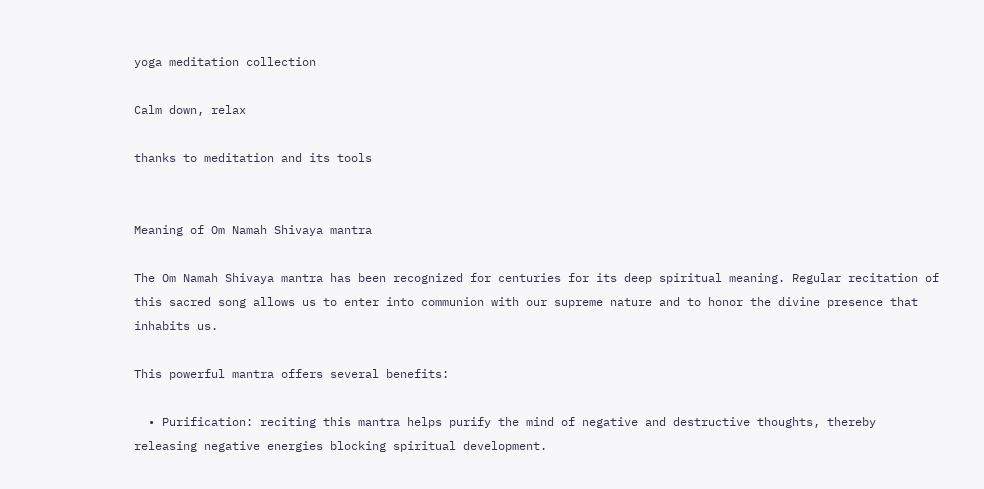yoga meditation collection

Calm down, relax

thanks to meditation and its tools


Meaning of Om Namah Shivaya mantra

The Om Namah Shivaya mantra has been recognized for centuries for its deep spiritual meaning. Regular recitation of this sacred song allows us to enter into communion with our supreme nature and to honor the divine presence that inhabits us.

This powerful mantra offers several benefits:

  • Purification: reciting this mantra helps purify the mind of negative and destructive thoughts, thereby releasing negative energies blocking spiritual development.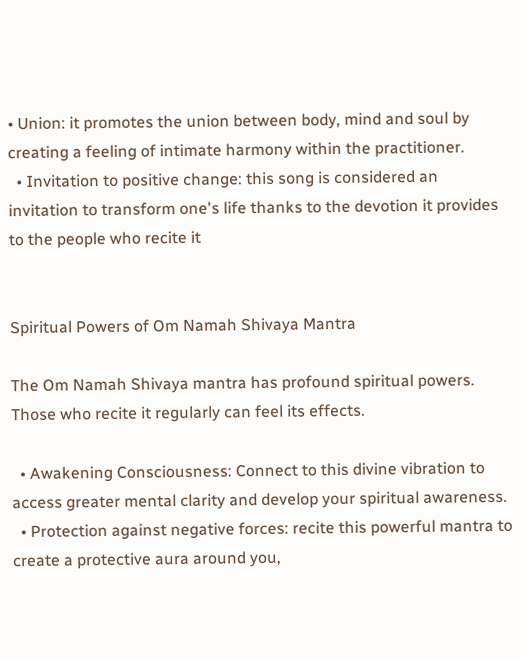• Union: it promotes the union between body, mind and soul by creating a feeling of intimate harmony within the practitioner.
  • Invitation to positive change: this song is considered an invitation to transform one's life thanks to the devotion it provides to the people who recite it


Spiritual Powers of Om Namah Shivaya Mantra

The Om Namah Shivaya mantra has profound spiritual powers. Those who recite it regularly can feel its effects.

  • Awakening Consciousness: Connect to this divine vibration to access greater mental clarity and develop your spiritual awareness.
  • Protection against negative forces: recite this powerful mantra to create a protective aura around you,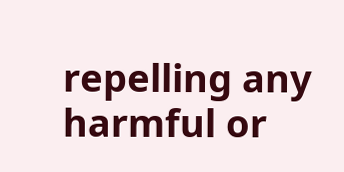repelling any harmful or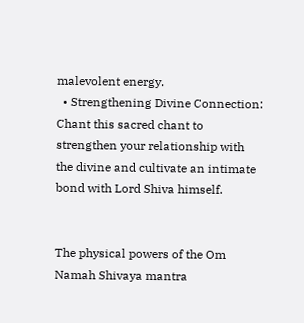malevolent energy.
  • Strengthening Divine Connection: Chant this sacred chant to strengthen your relationship with the divine and cultivate an intimate bond with Lord Shiva himself.


The physical powers of the Om Namah Shivaya mantra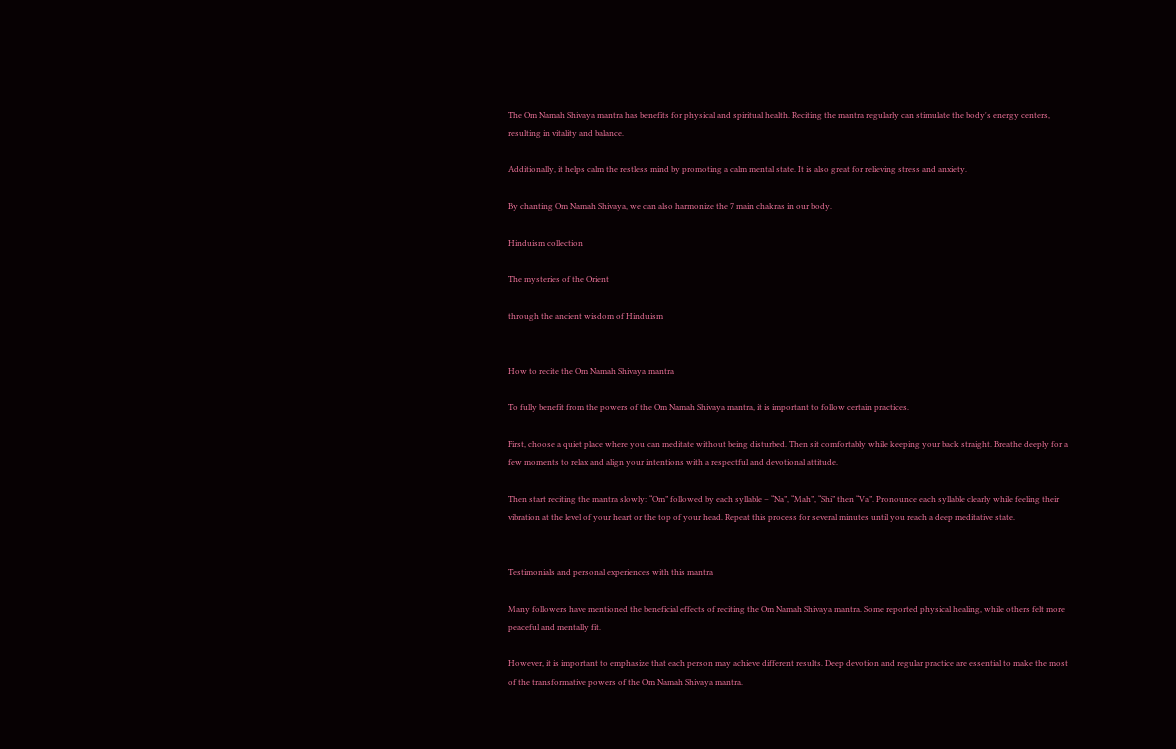The Om Namah Shivaya mantra has benefits for physical and spiritual health. Reciting the mantra regularly can stimulate the body's energy centers, resulting in vitality and balance.

Additionally, it helps calm the restless mind by promoting a calm mental state. It is also great for relieving stress and anxiety.

By chanting Om Namah Shivaya, we can also harmonize the 7 main chakras in our body.

Hinduism collection

The mysteries of the Orient

through the ancient wisdom of Hinduism


How to recite the Om Namah Shivaya mantra

To fully benefit from the powers of the Om Namah Shivaya mantra, it is important to follow certain practices.

First, choose a quiet place where you can meditate without being disturbed. Then sit comfortably while keeping your back straight. Breathe deeply for a few moments to relax and align your intentions with a respectful and devotional attitude.

Then start reciting the mantra slowly: “Om” followed by each syllable – “Na”, “Mah”, “Shi” then “Va”. Pronounce each syllable clearly while feeling their vibration at the level of your heart or the top of your head. Repeat this process for several minutes until you reach a deep meditative state.


Testimonials and personal experiences with this mantra

Many followers have mentioned the beneficial effects of reciting the Om Namah Shivaya mantra. Some reported physical healing, while others felt more peaceful and mentally fit.

However, it is important to emphasize that each person may achieve different results. Deep devotion and regular practice are essential to make the most of the transformative powers of the Om Namah Shivaya mantra.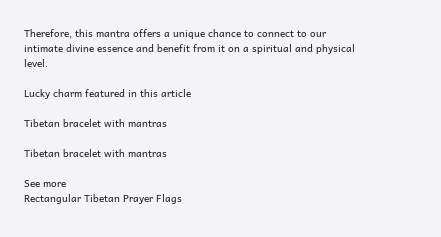Therefore, this mantra offers a unique chance to connect to our intimate divine essence and benefit from it on a spiritual and physical level.

Lucky charm featured in this article

Tibetan bracelet with mantras

Tibetan bracelet with mantras

See more
Rectangular Tibetan Prayer Flags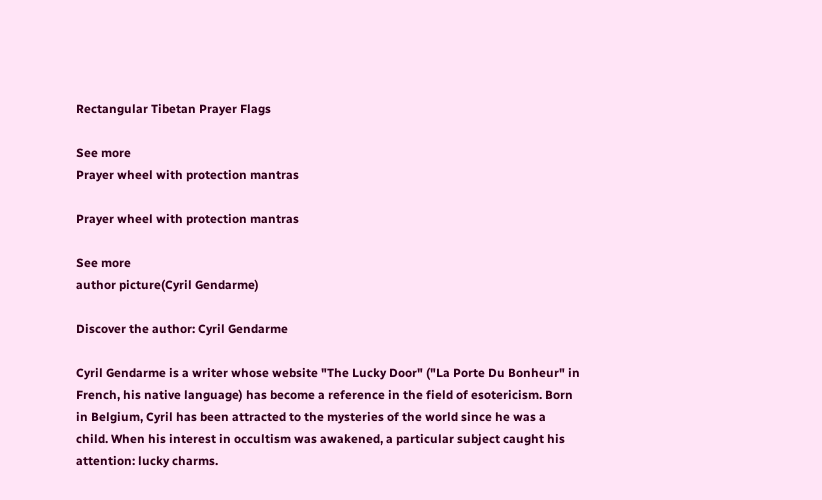Rectangular Tibetan Prayer Flags

See more
Prayer wheel with protection mantras

Prayer wheel with protection mantras

See more
author picture(Cyril Gendarme)

Discover the author: Cyril Gendarme

Cyril Gendarme is a writer whose website "The Lucky Door" ("La Porte Du Bonheur" in French, his native language) has become a reference in the field of esotericism. Born in Belgium, Cyril has been attracted to the mysteries of the world since he was a child. When his interest in occultism was awakened, a particular subject caught his attention: lucky charms.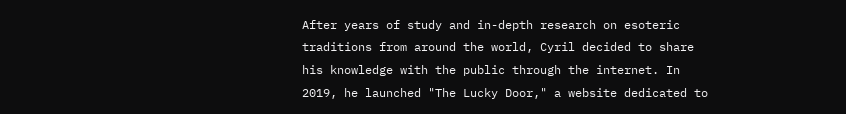After years of study and in-depth research on esoteric traditions from around the world, Cyril decided to share his knowledge with the public through the internet. In 2019, he launched "The Lucky Door," a website dedicated to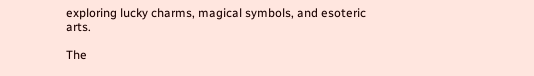exploring lucky charms, magical symbols, and esoteric arts.

The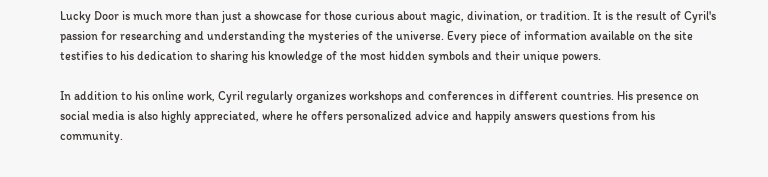Lucky Door is much more than just a showcase for those curious about magic, divination, or tradition. It is the result of Cyril's passion for researching and understanding the mysteries of the universe. Every piece of information available on the site testifies to his dedication to sharing his knowledge of the most hidden symbols and their unique powers.

In addition to his online work, Cyril regularly organizes workshops and conferences in different countries. His presence on social media is also highly appreciated, where he offers personalized advice and happily answers questions from his community.